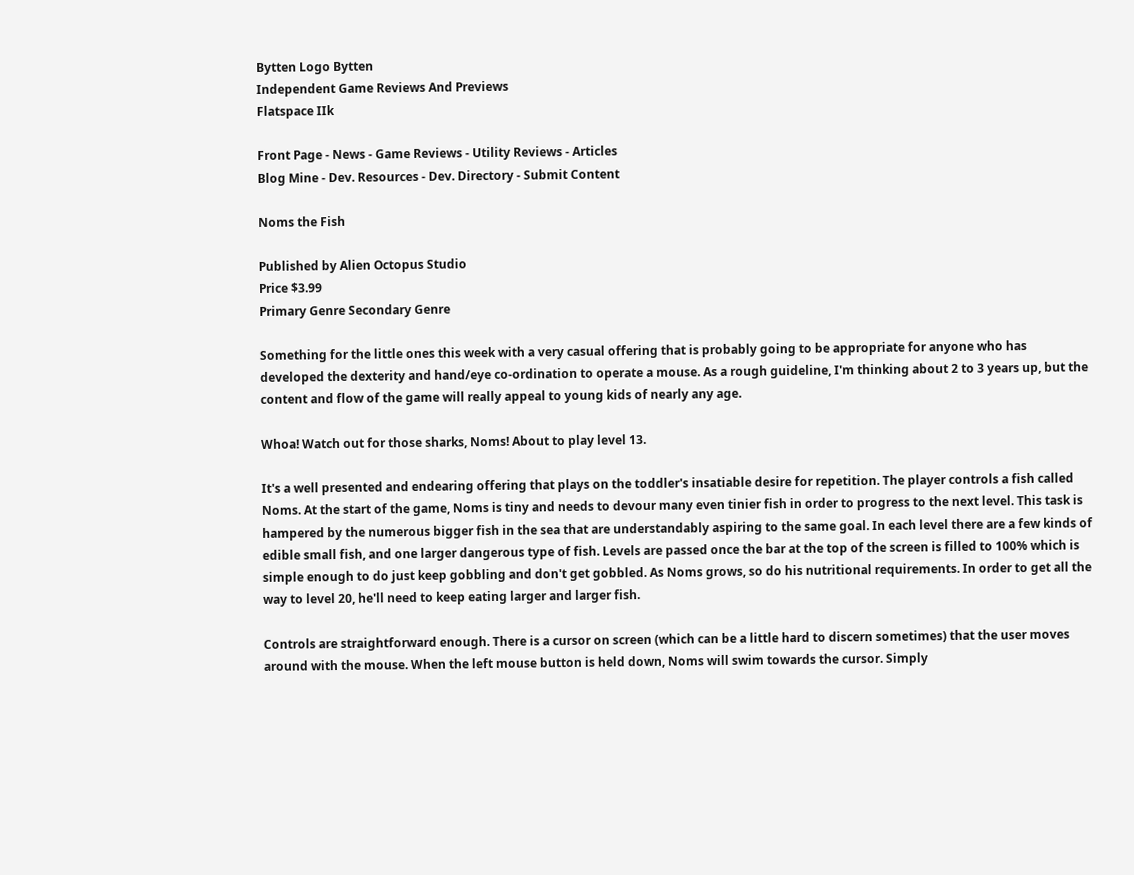Bytten Logo Bytten
Independent Game Reviews And Previews
Flatspace IIk

Front Page - News - Game Reviews - Utility Reviews - Articles
Blog Mine - Dev. Resources - Dev. Directory - Submit Content

Noms the Fish

Published by Alien Octopus Studio
Price $3.99
Primary Genre Secondary Genre

Something for the little ones this week with a very casual offering that is probably going to be appropriate for anyone who has developed the dexterity and hand/eye co-ordination to operate a mouse. As a rough guideline, I'm thinking about 2 to 3 years up, but the content and flow of the game will really appeal to young kids of nearly any age.

Whoa! Watch out for those sharks, Noms! About to play level 13.

It's a well presented and endearing offering that plays on the toddler's insatiable desire for repetition. The player controls a fish called Noms. At the start of the game, Noms is tiny and needs to devour many even tinier fish in order to progress to the next level. This task is hampered by the numerous bigger fish in the sea that are understandably aspiring to the same goal. In each level there are a few kinds of edible small fish, and one larger dangerous type of fish. Levels are passed once the bar at the top of the screen is filled to 100% which is simple enough to do just keep gobbling and don't get gobbled. As Noms grows, so do his nutritional requirements. In order to get all the way to level 20, he'll need to keep eating larger and larger fish.

Controls are straightforward enough. There is a cursor on screen (which can be a little hard to discern sometimes) that the user moves around with the mouse. When the left mouse button is held down, Noms will swim towards the cursor. Simply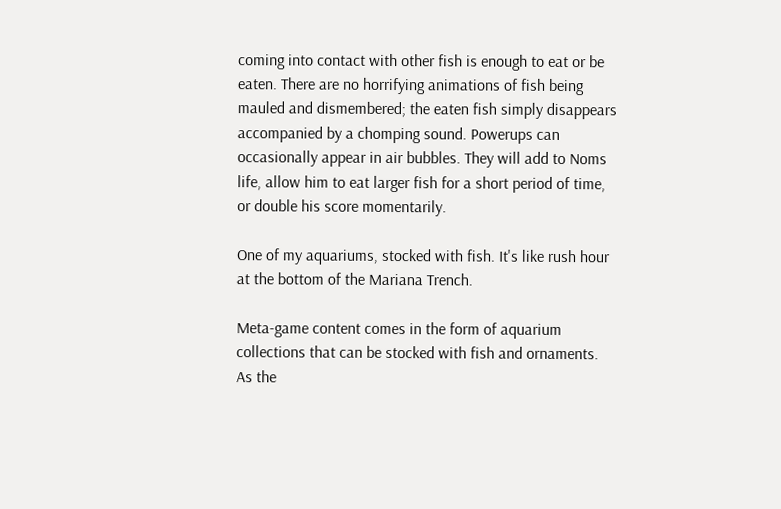coming into contact with other fish is enough to eat or be eaten. There are no horrifying animations of fish being mauled and dismembered; the eaten fish simply disappears accompanied by a chomping sound. Powerups can occasionally appear in air bubbles. They will add to Noms life, allow him to eat larger fish for a short period of time, or double his score momentarily.

One of my aquariums, stocked with fish. It's like rush hour at the bottom of the Mariana Trench.

Meta-game content comes in the form of aquarium collections that can be stocked with fish and ornaments. As the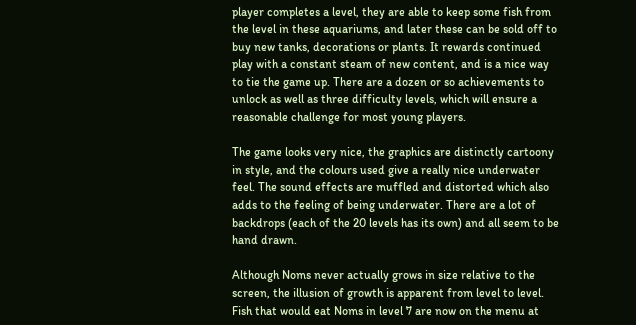player completes a level, they are able to keep some fish from the level in these aquariums, and later these can be sold off to buy new tanks, decorations or plants. It rewards continued play with a constant steam of new content, and is a nice way to tie the game up. There are a dozen or so achievements to unlock as well as three difficulty levels, which will ensure a reasonable challenge for most young players.

The game looks very nice, the graphics are distinctly cartoony in style, and the colours used give a really nice underwater feel. The sound effects are muffled and distorted which also adds to the feeling of being underwater. There are a lot of backdrops (each of the 20 levels has its own) and all seem to be hand drawn.

Although Noms never actually grows in size relative to the screen, the illusion of growth is apparent from level to level. Fish that would eat Noms in level 7 are now on the menu at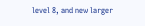level 8, and new larger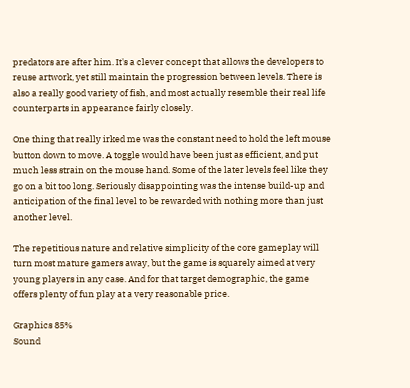predators are after him. It's a clever concept that allows the developers to reuse artwork, yet still maintain the progression between levels. There is also a really good variety of fish, and most actually resemble their real life counterparts in appearance fairly closely.

One thing that really irked me was the constant need to hold the left mouse button down to move. A toggle would have been just as efficient, and put much less strain on the mouse hand. Some of the later levels feel like they go on a bit too long. Seriously disappointing was the intense build-up and anticipation of the final level to be rewarded with nothing more than just another level.

The repetitious nature and relative simplicity of the core gameplay will turn most mature gamers away, but the game is squarely aimed at very young players in any case. And for that target demographic, the game offers plenty of fun play at a very reasonable price.

Graphics 85%
Sound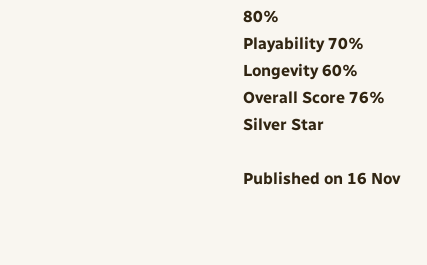80%
Playability 70%
Longevity 60%
Overall Score 76%
Silver Star

Published on 16 Nov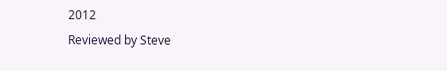2012
Reviewed by Steve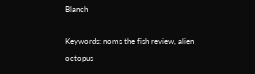Blanch

Keywords: noms the fish review, alien octopus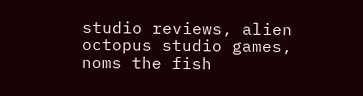studio reviews, alien octopus studio games, noms the fish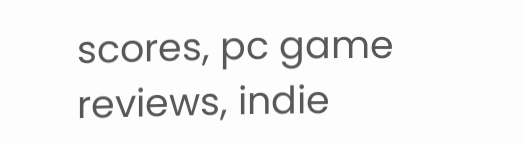scores, pc game reviews, indie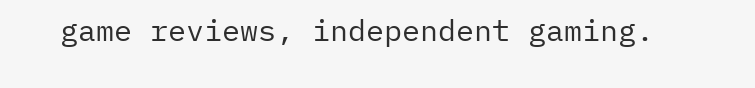game reviews, independent gaming.